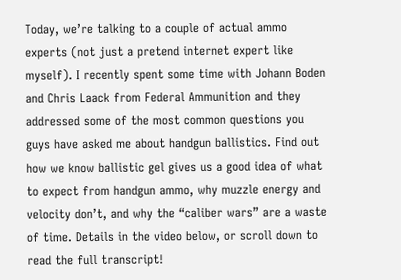Today, we’re talking to a couple of actual ammo experts (not just a pretend internet expert like myself). I recently spent some time with Johann Boden and Chris Laack from Federal Ammunition and they addressed some of the most common questions you guys have asked me about handgun ballistics. Find out how we know ballistic gel gives us a good idea of what to expect from handgun ammo, why muzzle energy and velocity don’t, and why the “caliber wars” are a waste of time. Details in the video below, or scroll down to read the full transcript!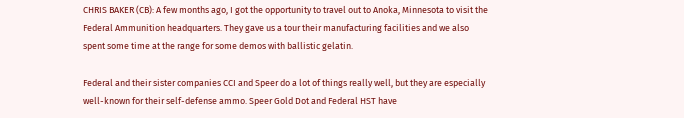CHRIS BAKER (CB): A few months ago, I got the opportunity to travel out to Anoka, Minnesota to visit the Federal Ammunition headquarters. They gave us a tour their manufacturing facilities and we also spent some time at the range for some demos with ballistic gelatin.

Federal and their sister companies CCI and Speer do a lot of things really well, but they are especially well-known for their self-defense ammo. Speer Gold Dot and Federal HST have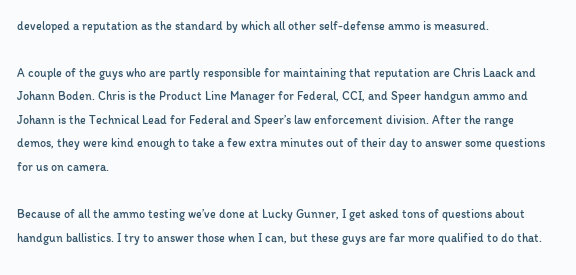developed a reputation as the standard by which all other self-defense ammo is measured.

A couple of the guys who are partly responsible for maintaining that reputation are Chris Laack and Johann Boden. Chris is the Product Line Manager for Federal, CCI, and Speer handgun ammo and Johann is the Technical Lead for Federal and Speer’s law enforcement division. After the range demos, they were kind enough to take a few extra minutes out of their day to answer some questions for us on camera.

Because of all the ammo testing we’ve done at Lucky Gunner, I get asked tons of questions about handgun ballistics. I try to answer those when I can, but these guys are far more qualified to do that.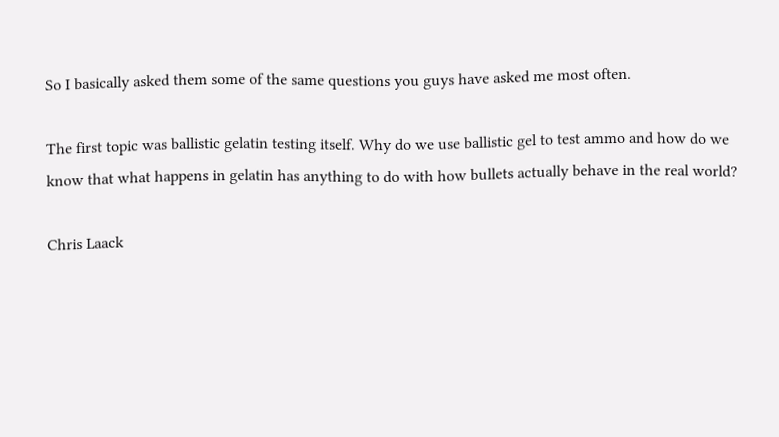So I basically asked them some of the same questions you guys have asked me most often.

The first topic was ballistic gelatin testing itself. Why do we use ballistic gel to test ammo and how do we know that what happens in gelatin has anything to do with how bullets actually behave in the real world?

Chris Laack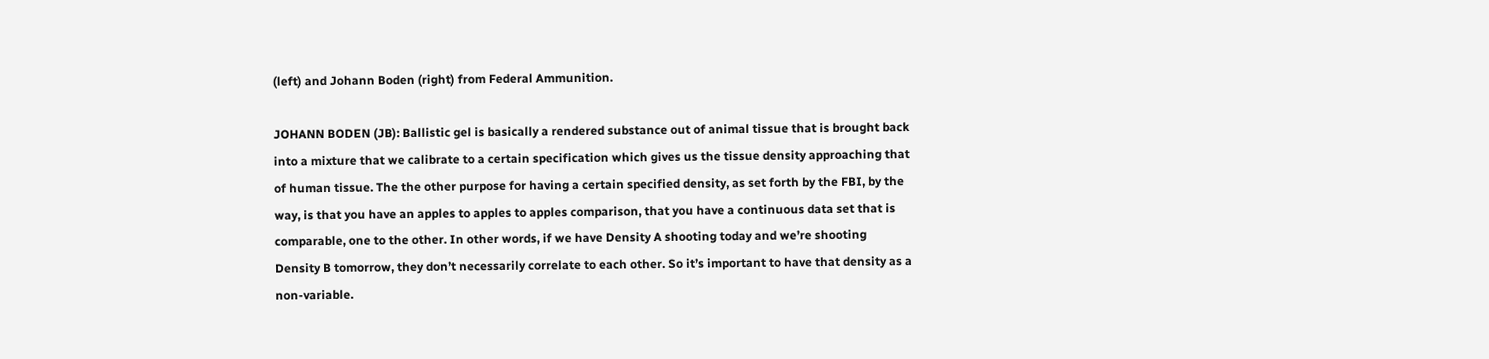(left) and Johann Boden (right) from Federal Ammunition.

JOHANN BODEN (JB): Ballistic gel is basically a rendered substance out of animal tissue that is brought back into a mixture that we calibrate to a certain specification which gives us the tissue density approaching that of human tissue. The the other purpose for having a certain specified density, as set forth by the FBI, by the way, is that you have an apples to apples to apples comparison, that you have a continuous data set that is comparable, one to the other. In other words, if we have Density A shooting today and we’re shooting Density B tomorrow, they don’t necessarily correlate to each other. So it’s important to have that density as a non-variable.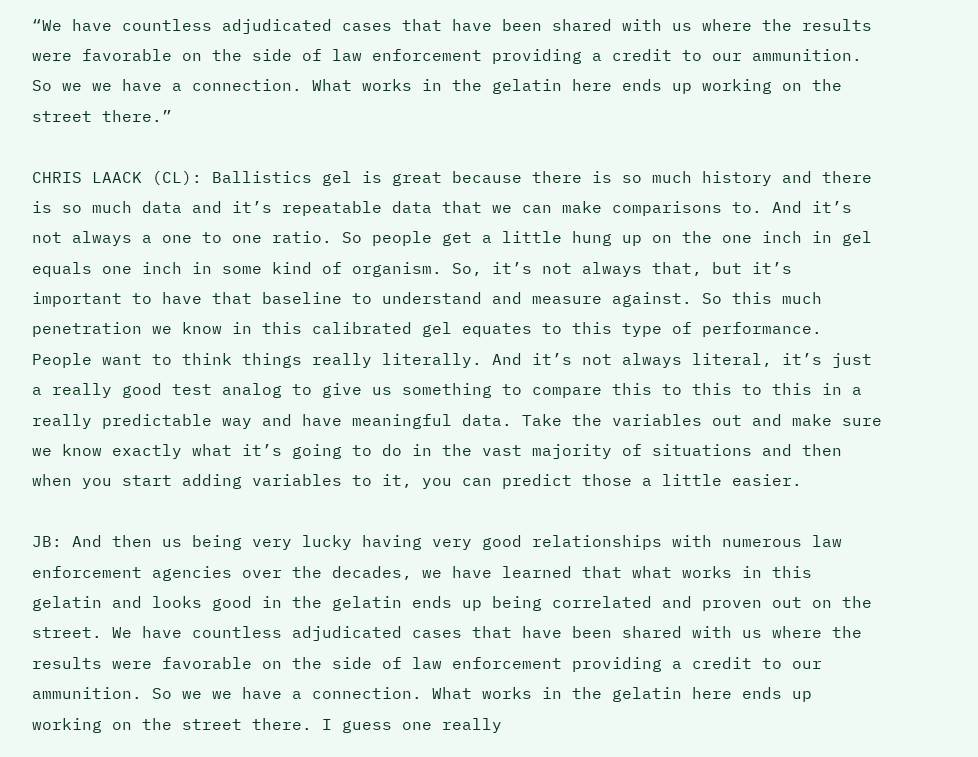“We have countless adjudicated cases that have been shared with us where the results were favorable on the side of law enforcement providing a credit to our ammunition. So we we have a connection. What works in the gelatin here ends up working on the street there.”

CHRIS LAACK (CL): Ballistics gel is great because there is so much history and there is so much data and it’s repeatable data that we can make comparisons to. And it’s not always a one to one ratio. So people get a little hung up on the one inch in gel equals one inch in some kind of organism. So, it’s not always that, but it’s important to have that baseline to understand and measure against. So this much penetration we know in this calibrated gel equates to this type of performance. People want to think things really literally. And it’s not always literal, it’s just a really good test analog to give us something to compare this to this to this in a really predictable way and have meaningful data. Take the variables out and make sure we know exactly what it’s going to do in the vast majority of situations and then when you start adding variables to it, you can predict those a little easier.

JB: And then us being very lucky having very good relationships with numerous law enforcement agencies over the decades, we have learned that what works in this gelatin and looks good in the gelatin ends up being correlated and proven out on the street. We have countless adjudicated cases that have been shared with us where the results were favorable on the side of law enforcement providing a credit to our ammunition. So we we have a connection. What works in the gelatin here ends up working on the street there. I guess one really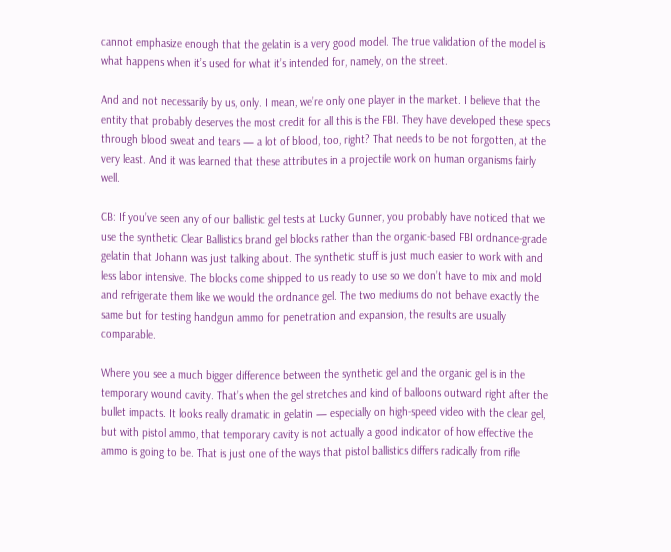cannot emphasize enough that the gelatin is a very good model. The true validation of the model is what happens when it’s used for what it’s intended for, namely, on the street.

And and not necessarily by us, only. I mean, we’re only one player in the market. I believe that the entity that probably deserves the most credit for all this is the FBI. They have developed these specs through blood sweat and tears — a lot of blood, too, right? That needs to be not forgotten, at the very least. And it was learned that these attributes in a projectile work on human organisms fairly well.

CB: If you’ve seen any of our ballistic gel tests at Lucky Gunner, you probably have noticed that we use the synthetic Clear Ballistics brand gel blocks rather than the organic-based FBI ordnance-grade gelatin that Johann was just talking about. The synthetic stuff is just much easier to work with and less labor intensive. The blocks come shipped to us ready to use so we don’t have to mix and mold and refrigerate them like we would the ordnance gel. The two mediums do not behave exactly the same but for testing handgun ammo for penetration and expansion, the results are usually comparable.

Where you see a much bigger difference between the synthetic gel and the organic gel is in the temporary wound cavity. That’s when the gel stretches and kind of balloons outward right after the bullet impacts. It looks really dramatic in gelatin — especially on high-speed video with the clear gel, but with pistol ammo, that temporary cavity is not actually a good indicator of how effective the ammo is going to be. That is just one of the ways that pistol ballistics differs radically from rifle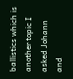ballistics which is another topic I asked Johann and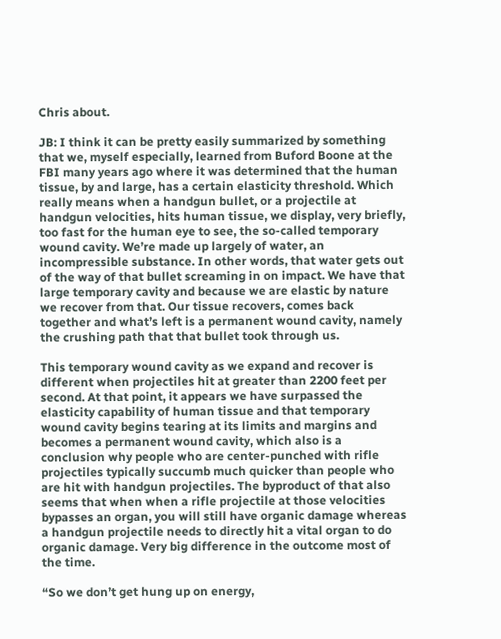Chris about.

JB: I think it can be pretty easily summarized by something that we, myself especially, learned from Buford Boone at the FBI many years ago where it was determined that the human tissue, by and large, has a certain elasticity threshold. Which really means when a handgun bullet, or a projectile at handgun velocities, hits human tissue, we display, very briefly, too fast for the human eye to see, the so-called temporary wound cavity. We’re made up largely of water, an incompressible substance. In other words, that water gets out of the way of that bullet screaming in on impact. We have that large temporary cavity and because we are elastic by nature we recover from that. Our tissue recovers, comes back together and what’s left is a permanent wound cavity, namely the crushing path that that bullet took through us.

This temporary wound cavity as we expand and recover is different when projectiles hit at greater than 2200 feet per second. At that point, it appears we have surpassed the elasticity capability of human tissue and that temporary wound cavity begins tearing at its limits and margins and becomes a permanent wound cavity, which also is a conclusion why people who are center-punched with rifle projectiles typically succumb much quicker than people who are hit with handgun projectiles. The byproduct of that also seems that when when a rifle projectile at those velocities bypasses an organ, you will still have organic damage whereas a handgun projectile needs to directly hit a vital organ to do organic damage. Very big difference in the outcome most of the time.

“So we don’t get hung up on energy,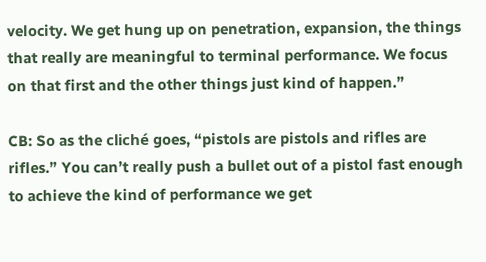velocity. We get hung up on penetration, expansion, the things that really are meaningful to terminal performance. We focus on that first and the other things just kind of happen.”

CB: So as the cliché goes, “pistols are pistols and rifles are rifles.” You can’t really push a bullet out of a pistol fast enough to achieve the kind of performance we get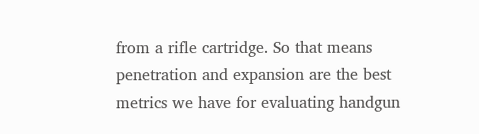from a rifle cartridge. So that means penetration and expansion are the best metrics we have for evaluating handgun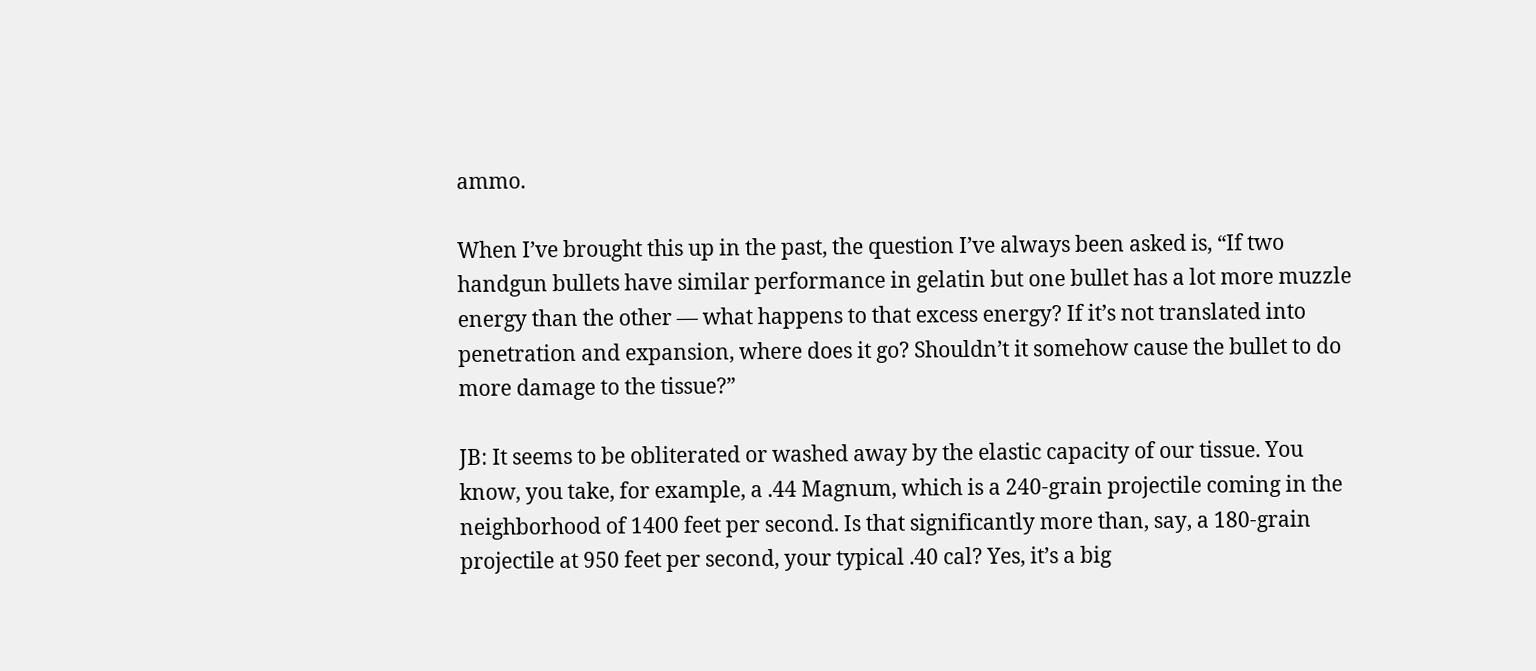ammo.

When I’ve brought this up in the past, the question I’ve always been asked is, “If two handgun bullets have similar performance in gelatin but one bullet has a lot more muzzle energy than the other — what happens to that excess energy? If it’s not translated into penetration and expansion, where does it go? Shouldn’t it somehow cause the bullet to do more damage to the tissue?”

JB: It seems to be obliterated or washed away by the elastic capacity of our tissue. You know, you take, for example, a .44 Magnum, which is a 240-grain projectile coming in the neighborhood of 1400 feet per second. Is that significantly more than, say, a 180-grain projectile at 950 feet per second, your typical .40 cal? Yes, it’s a big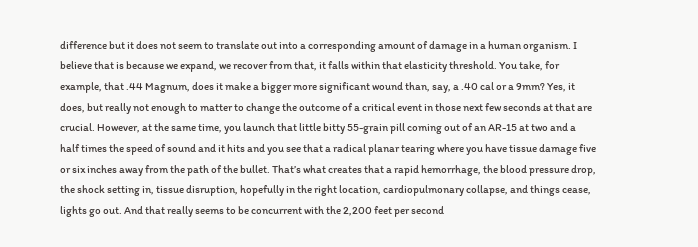difference but it does not seem to translate out into a corresponding amount of damage in a human organism. I believe that is because we expand, we recover from that, it falls within that elasticity threshold. You take, for example, that .44 Magnum, does it make a bigger more significant wound than, say, a .40 cal or a 9mm? Yes, it does, but really not enough to matter to change the outcome of a critical event in those next few seconds at that are crucial. However, at the same time, you launch that little bitty 55-grain pill coming out of an AR-15 at two and a half times the speed of sound and it hits and you see that a radical planar tearing where you have tissue damage five or six inches away from the path of the bullet. That’s what creates that a rapid hemorrhage, the blood pressure drop, the shock setting in, tissue disruption, hopefully in the right location, cardiopulmonary collapse, and things cease, lights go out. And that really seems to be concurrent with the 2,200 feet per second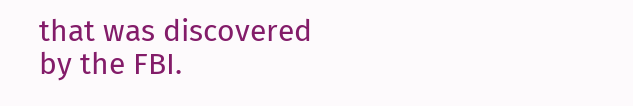that was discovered by the FBI.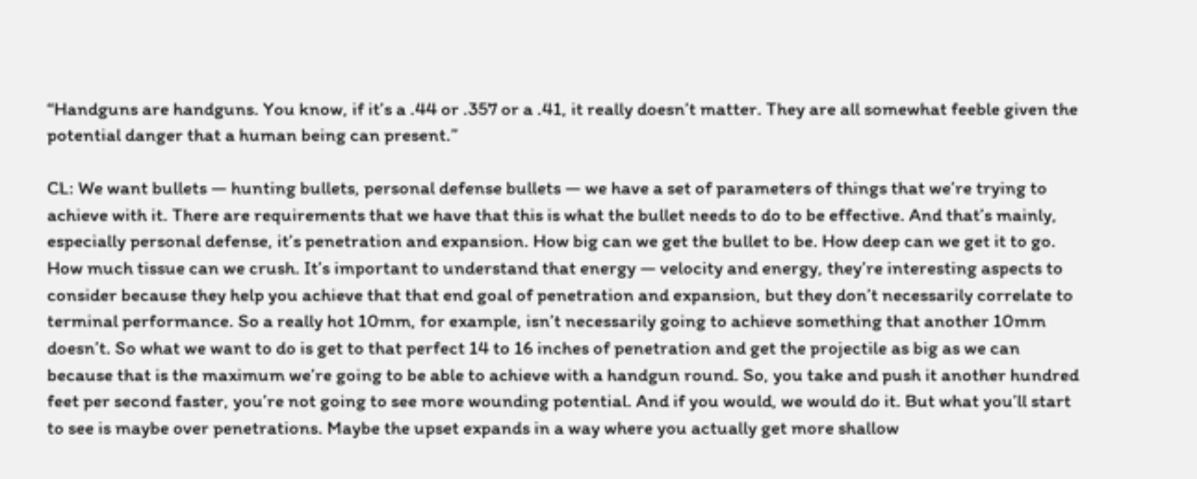“Handguns are handguns. You know, if it’s a .44 or .357 or a .41, it really doesn’t matter. They are all somewhat feeble given the potential danger that a human being can present.”

CL: We want bullets — hunting bullets, personal defense bullets — we have a set of parameters of things that we’re trying to achieve with it. There are requirements that we have that this is what the bullet needs to do to be effective. And that’s mainly, especially personal defense, it’s penetration and expansion. How big can we get the bullet to be. How deep can we get it to go. How much tissue can we crush. It’s important to understand that energy — velocity and energy, they’re interesting aspects to consider because they help you achieve that that end goal of penetration and expansion, but they don’t necessarily correlate to terminal performance. So a really hot 10mm, for example, isn’t necessarily going to achieve something that another 10mm doesn’t. So what we want to do is get to that perfect 14 to 16 inches of penetration and get the projectile as big as we can because that is the maximum we’re going to be able to achieve with a handgun round. So, you take and push it another hundred  feet per second faster, you’re not going to see more wounding potential. And if you would, we would do it. But what you’ll start to see is maybe over penetrations. Maybe the upset expands in a way where you actually get more shallow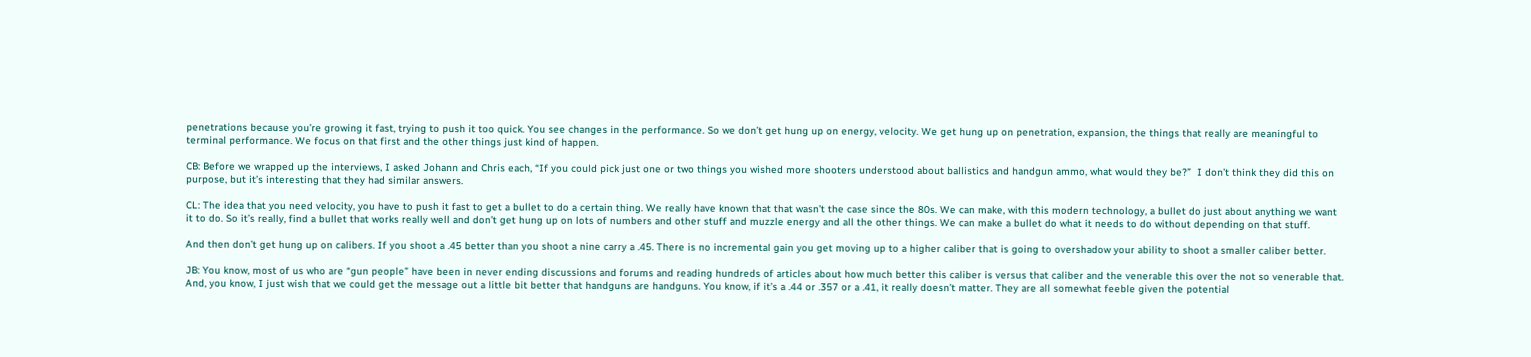penetrations because you’re growing it fast, trying to push it too quick. You see changes in the performance. So we don’t get hung up on energy, velocity. We get hung up on penetration, expansion, the things that really are meaningful to terminal performance. We focus on that first and the other things just kind of happen.

CB: Before we wrapped up the interviews, I asked Johann and Chris each, “If you could pick just one or two things you wished more shooters understood about ballistics and handgun ammo, what would they be?”  I don’t think they did this on purpose, but it’s interesting that they had similar answers.

CL: The idea that you need velocity, you have to push it fast to get a bullet to do a certain thing. We really have known that that wasn’t the case since the 80s. We can make, with this modern technology, a bullet do just about anything we want it to do. So it’s really, find a bullet that works really well and don’t get hung up on lots of numbers and other stuff and muzzle energy and all the other things. We can make a bullet do what it needs to do without depending on that stuff.

And then don’t get hung up on calibers. If you shoot a .45 better than you shoot a nine carry a .45. There is no incremental gain you get moving up to a higher caliber that is going to overshadow your ability to shoot a smaller caliber better.

JB: You know, most of us who are “gun people” have been in never ending discussions and forums and reading hundreds of articles about how much better this caliber is versus that caliber and the venerable this over the not so venerable that. And, you know, I just wish that we could get the message out a little bit better that handguns are handguns. You know, if it’s a .44 or .357 or a .41, it really doesn’t matter. They are all somewhat feeble given the potential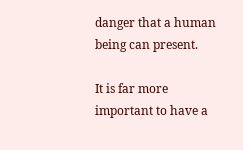danger that a human being can present.

It is far more important to have a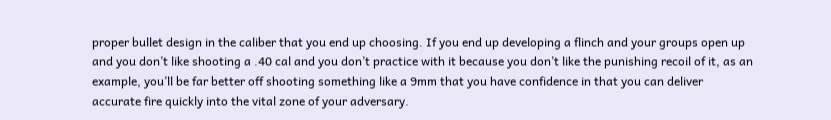proper bullet design in the caliber that you end up choosing. If you end up developing a flinch and your groups open up and you don’t like shooting a .40 cal and you don’t practice with it because you don’t like the punishing recoil of it, as an example, you’ll be far better off shooting something like a 9mm that you have confidence in that you can deliver accurate fire quickly into the vital zone of your adversary.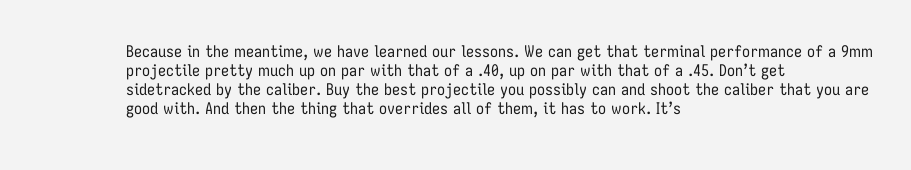Because in the meantime, we have learned our lessons. We can get that terminal performance of a 9mm projectile pretty much up on par with that of a .40, up on par with that of a .45. Don’t get sidetracked by the caliber. Buy the best projectile you possibly can and shoot the caliber that you are good with. And then the thing that overrides all of them, it has to work. It’s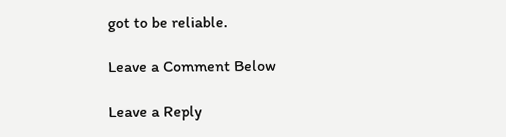got to be reliable.

Leave a Comment Below

Leave a Reply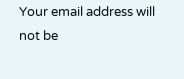Your email address will not be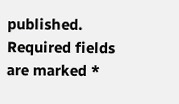published. Required fields are marked *